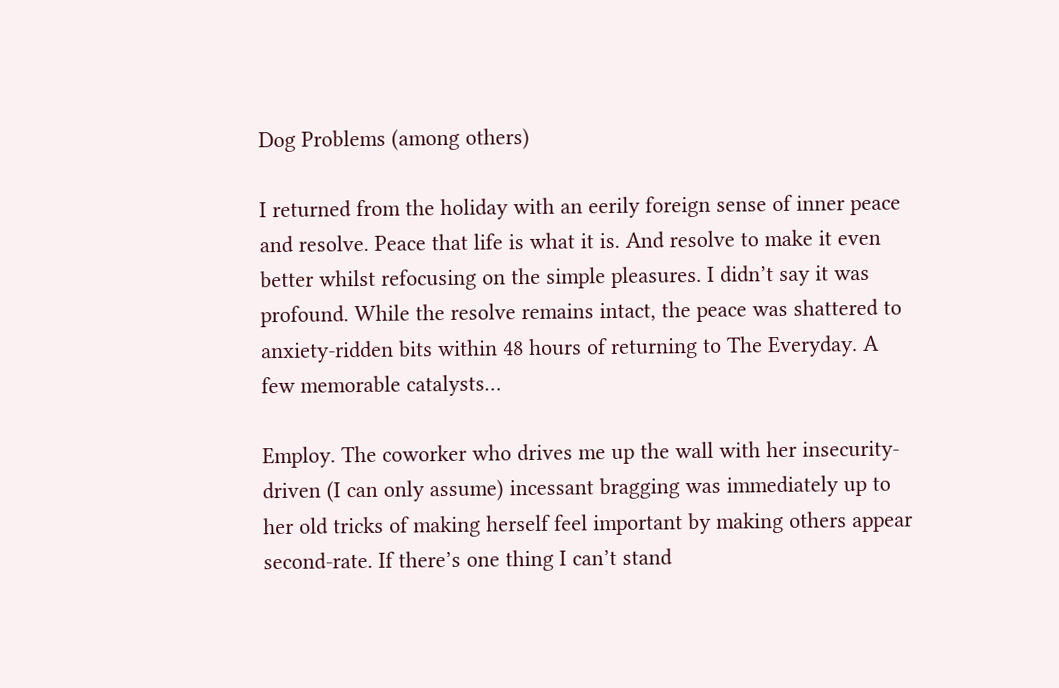Dog Problems (among others)

I returned from the holiday with an eerily foreign sense of inner peace and resolve. Peace that life is what it is. And resolve to make it even better whilst refocusing on the simple pleasures. I didn’t say it was profound. While the resolve remains intact, the peace was shattered to anxiety-ridden bits within 48 hours of returning to The Everyday. A few memorable catalysts…

Employ. The coworker who drives me up the wall with her insecurity-driven (I can only assume) incessant bragging was immediately up to her old tricks of making herself feel important by making others appear second-rate. If there’s one thing I can’t stand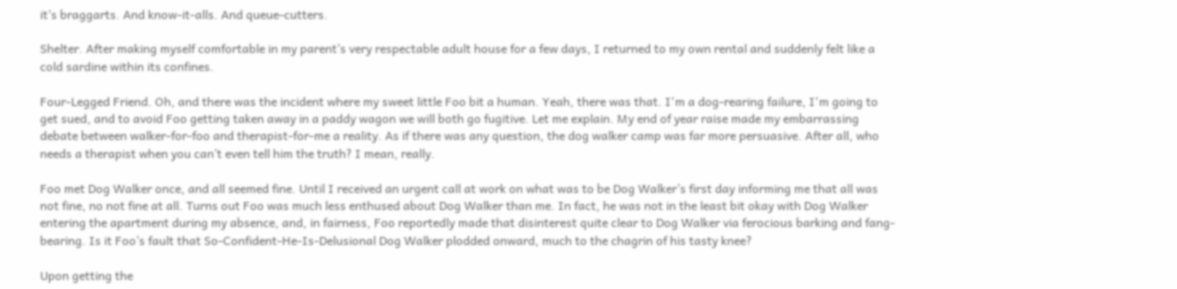it’s braggarts. And know-it-alls. And queue-cutters.

Shelter. After making myself comfortable in my parent’s very respectable adult house for a few days, I returned to my own rental and suddenly felt like a cold sardine within its confines.

Four-Legged Friend. Oh, and there was the incident where my sweet little Foo bit a human. Yeah, there was that. I'm a dog-rearing failure, I'm going to get sued, and to avoid Foo getting taken away in a paddy wagon we will both go fugitive. Let me explain. My end of year raise made my embarrassing debate between walker-for-foo and therapist-for-me a reality. As if there was any question, the dog walker camp was far more persuasive. After all, who needs a therapist when you can’t even tell him the truth? I mean, really.

Foo met Dog Walker once, and all seemed fine. Until I received an urgent call at work on what was to be Dog Walker’s first day informing me that all was not fine, no not fine at all. Turns out Foo was much less enthused about Dog Walker than me. In fact, he was not in the least bit okay with Dog Walker entering the apartment during my absence, and, in fairness, Foo reportedly made that disinterest quite clear to Dog Walker via ferocious barking and fang-bearing. Is it Foo’s fault that So-Confident-He-Is-Delusional Dog Walker plodded onward, much to the chagrin of his tasty knee?

Upon getting the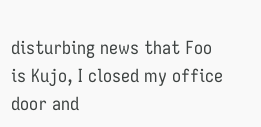disturbing news that Foo is Kujo, I closed my office door and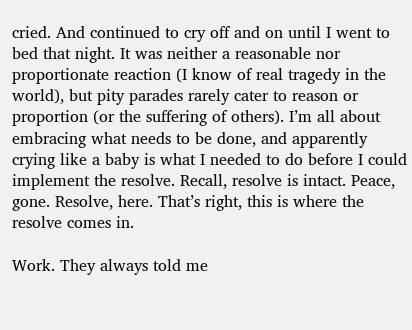cried. And continued to cry off and on until I went to bed that night. It was neither a reasonable nor proportionate reaction (I know of real tragedy in the world), but pity parades rarely cater to reason or proportion (or the suffering of others). I’m all about embracing what needs to be done, and apparently crying like a baby is what I needed to do before I could implement the resolve. Recall, resolve is intact. Peace, gone. Resolve, here. That’s right, this is where the resolve comes in.

Work. They always told me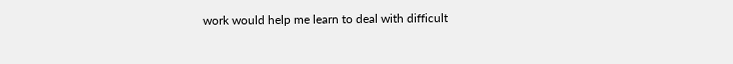work would help me learn to deal with difficult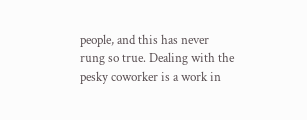people, and this has never rung so true. Dealing with the pesky coworker is a work in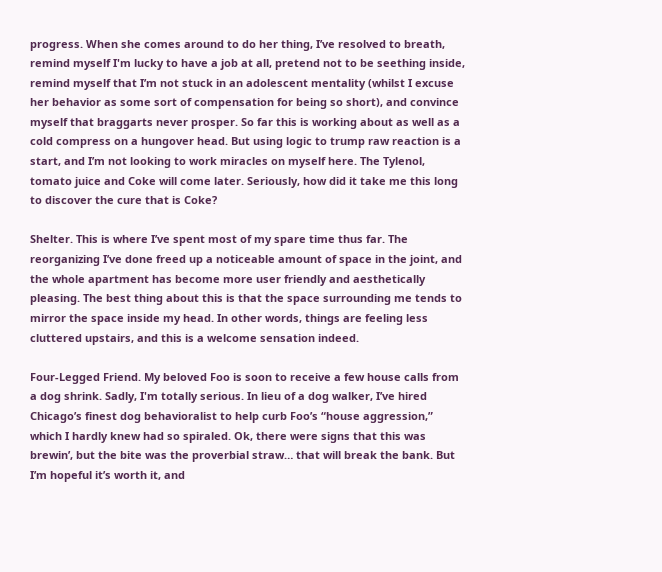progress. When she comes around to do her thing, I’ve resolved to breath, remind myself I'm lucky to have a job at all, pretend not to be seething inside, remind myself that I’m not stuck in an adolescent mentality (whilst I excuse her behavior as some sort of compensation for being so short), and convince myself that braggarts never prosper. So far this is working about as well as a cold compress on a hungover head. But using logic to trump raw reaction is a start, and I’m not looking to work miracles on myself here. The Tylenol, tomato juice and Coke will come later. Seriously, how did it take me this long to discover the cure that is Coke?

Shelter. This is where I’ve spent most of my spare time thus far. The reorganizing I’ve done freed up a noticeable amount of space in the joint, and the whole apartment has become more user friendly and aesthetically pleasing. The best thing about this is that the space surrounding me tends to mirror the space inside my head. In other words, things are feeling less cluttered upstairs, and this is a welcome sensation indeed.

Four-Legged Friend. My beloved Foo is soon to receive a few house calls from a dog shrink. Sadly, I'm totally serious. In lieu of a dog walker, I’ve hired Chicago’s finest dog behavioralist to help curb Foo’s “house aggression,” which I hardly knew had so spiraled. Ok, there were signs that this was brewin’, but the bite was the proverbial straw… that will break the bank. But I’m hopeful it’s worth it, and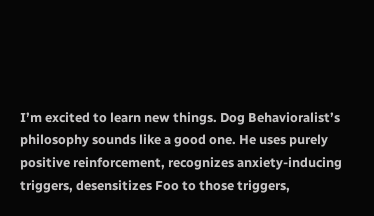I’m excited to learn new things. Dog Behavioralist’s philosophy sounds like a good one. He uses purely positive reinforcement, recognizes anxiety-inducing triggers, desensitizes Foo to those triggers,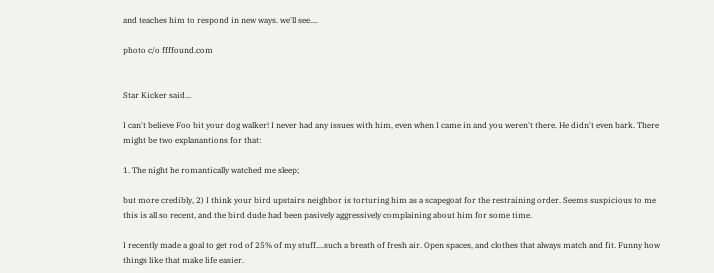and teaches him to respond in new ways. we'll see....

photo c/o ffffound.com


Star Kicker said...

I can't believe Foo bit your dog walker! I never had any issues with him, even when I came in and you weren't there. He didn't even bark. There might be two explanantions for that:

1. The night he romantically watched me sleep;

but more credibly, 2) I think your bird upstairs neighbor is torturing him as a scapegoat for the restraining order. Seems suspicious to me this is all so recent, and the bird dude had been pasively aggressively complaining about him for some time.

I recently made a goal to get rod of 25% of my stuff....such a breath of fresh air. Open spaces, and clothes that always match and fit. Funny how things like that make life easier.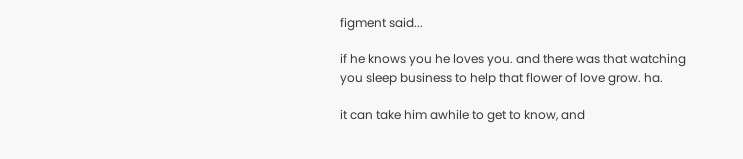figment said...

if he knows you he loves you. and there was that watching you sleep business to help that flower of love grow. ha.

it can take him awhile to get to know, and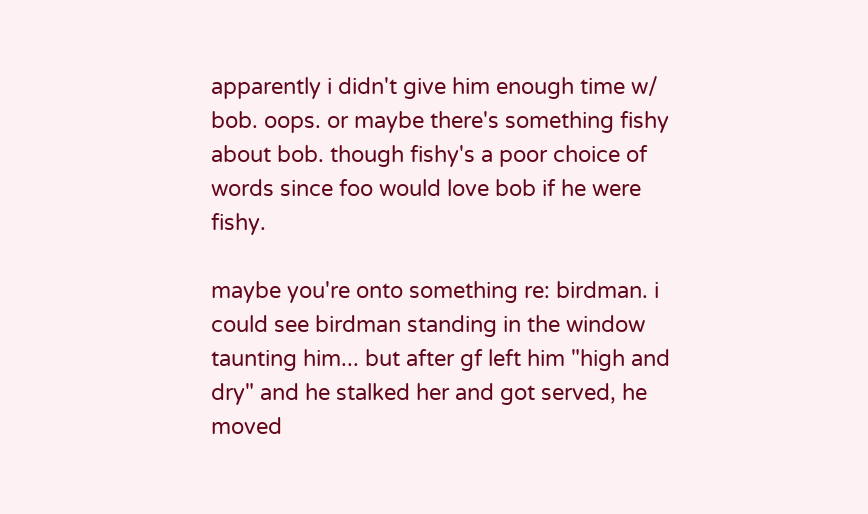apparently i didn't give him enough time w/ bob. oops. or maybe there's something fishy about bob. though fishy's a poor choice of words since foo would love bob if he were fishy.

maybe you're onto something re: birdman. i could see birdman standing in the window taunting him... but after gf left him "high and dry" and he stalked her and got served, he moved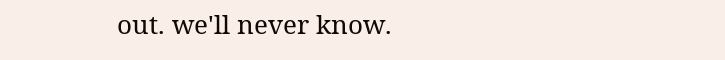out. we'll never know.